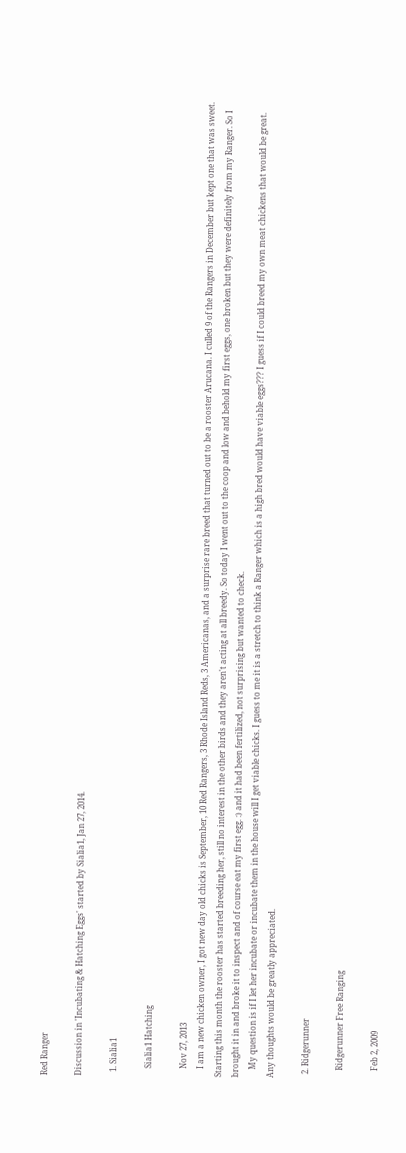Red Ranger

Discussion in 'Incubating & Hatching Eggs' started by Sialia1, Jan 27, 2014.

  1. Sialia1

    Sialia1 Hatching

    Nov 27, 2013
    I am a new chicken owner, I got new day old chicks is September, 10 Red Rangers, 3 Rhode Island Reds, 3 Americanas, and a surprise rare breed that turned out to be a rooster Arucana. I culled 9 of the Rangers in December but kept one that was sweet. Starting this month the rooster has started breeding her, still no interest in the other birds and they aren't acting at all breedy. So today I went out to the coop and low and behold my first eggs, one broken but they were definitely from my Ranger. So I brought it in and broke it to inspect and of course eat my first egg. :) and it had been fertilized, not surprising but wanted to check.
    My question is if I let her incubate or incubate them in the house will I get viable chicks. I guess to me it is a stretch to think a Ranger which is a high bred would have viable eggs??? I guess if I could breed my own meat chickens that would be great. Any thoughts would be greatly appreciated.

  2. Ridgerunner

    Ridgerunner Free Ranging

    Feb 2, 2009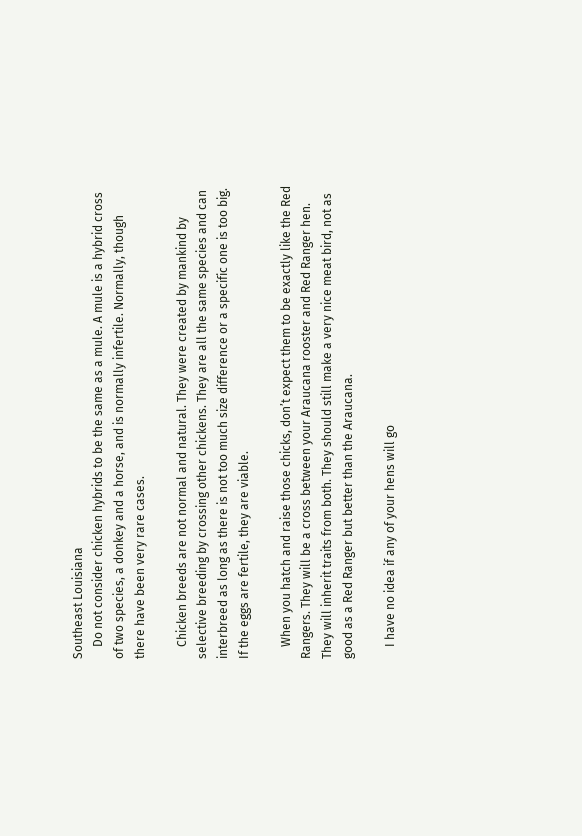Southeast Louisiana
    Do not consider chicken hybrids to be the same as a mule. A mule is a hybrid cross of two species, a donkey and a horse, and is normally infertile. Normally, though there have been very rare cases.

    Chicken breeds are not normal and natural. They were created by mankind by selective breeding by crossing other chickens. They are all the same species and can interbreed as long as there is not too much size difference or a specific one is too big. If the eggs are fertile, they are viable.

    When you hatch and raise those chicks, don’t expect them to be exactly like the Red Rangers. They will be a cross between your Araucana rooster and Red Ranger hen. They will inherit traits from both. They should still make a very nice meat bird, not as good as a Red Ranger but better than the Araucana.

    I have no idea if any of your hens will go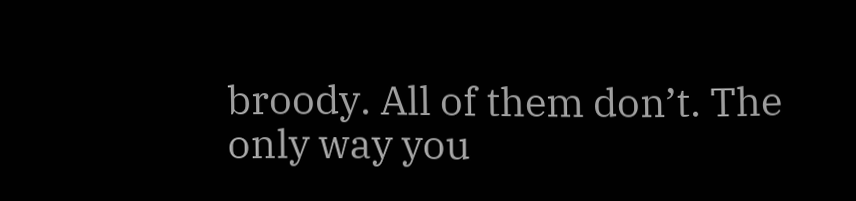broody. All of them don’t. The only way you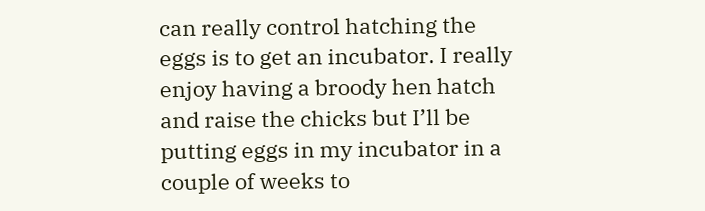can really control hatching the eggs is to get an incubator. I really enjoy having a broody hen hatch and raise the chicks but I’ll be putting eggs in my incubator in a couple of weeks to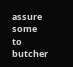assure some to butcher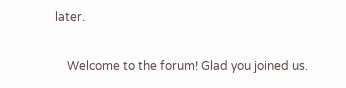later.

    Welcome to the forum! Glad you joined us.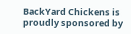BackYard Chickens is proudly sponsored by